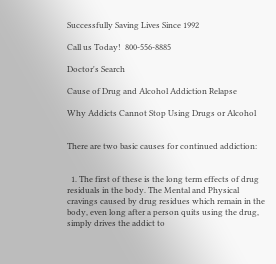Successfully Saving Lives Since 1992

Call us Today!  800-556-8885

Doctor's Search

Cause of Drug and Alcohol Addiction Relapse

Why Addicts Cannot Stop Using Drugs or Alcohol


There are two basic causes for continued addiction:


  1. The first of these is the long term effects of drug residuals in the body. The Mental and Physical cravings caused by drug residues which remain in the body, even long after a person quits using the drug, simply drives the addict to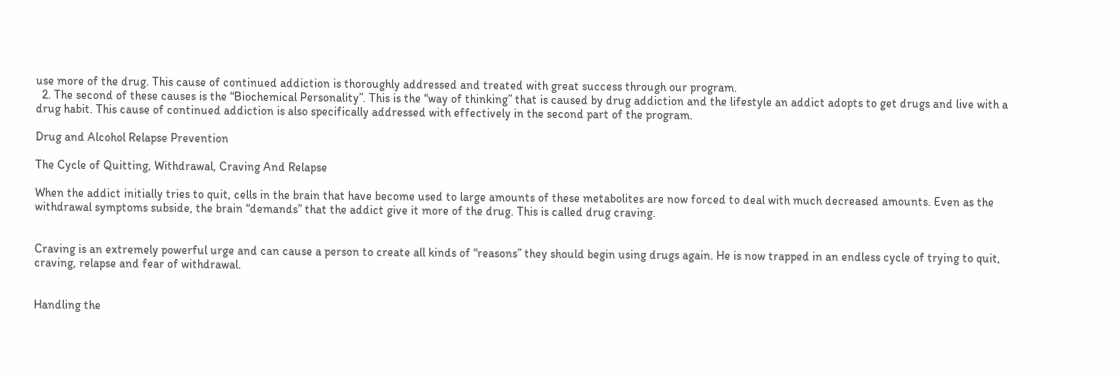use more of the drug. This cause of continued addiction is thoroughly addressed and treated with great success through our program.
  2. The second of these causes is the “Biochemical Personality”. This is the “way of thinking” that is caused by drug addiction and the lifestyle an addict adopts to get drugs and live with a drug habit. This cause of continued addiction is also specifically addressed with effectively in the second part of the program.

Drug and Alcohol Relapse Prevention

The Cycle of Quitting, Withdrawal, Craving And Relapse

When the addict initially tries to quit, cells in the brain that have become used to large amounts of these metabolites are now forced to deal with much decreased amounts. Even as the withdrawal symptoms subside, the brain “demands” that the addict give it more of the drug. This is called drug craving.


Craving is an extremely powerful urge and can cause a person to create all kinds of “reasons” they should begin using drugs again. He is now trapped in an endless cycle of trying to quit, craving, relapse and fear of withdrawal.


Handling the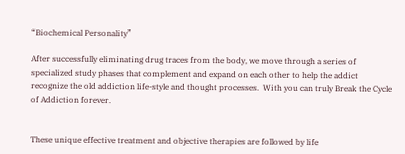“Biochemical Personality”

After successfully eliminating drug traces from the body, we move through a series of specialized study phases that complement and expand on each other to help the addict recognize the old addiction life-style and thought processes.  With you can truly Break the Cycle of Addiction forever.


These unique effective treatment and objective therapies are followed by life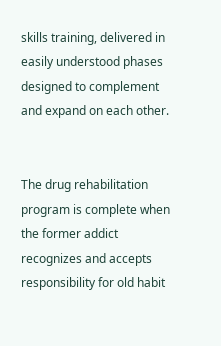skills training, delivered in easily understood phases designed to complement and expand on each other.


The drug rehabilitation program is complete when the former addict recognizes and accepts responsibility for old habit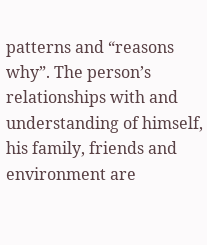patterns and “reasons why”. The person’s relationships with and understanding of himself, his family, friends and environment are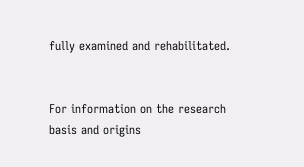fully examined and rehabilitated.


For information on the research basis and origins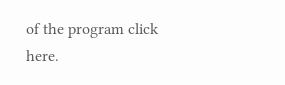of the program click here.